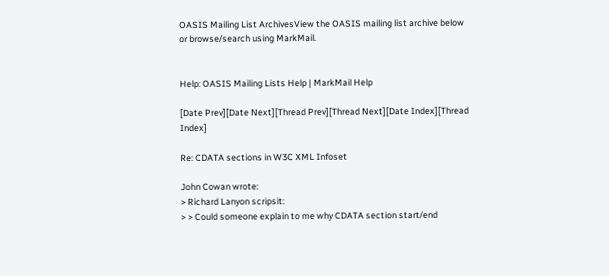OASIS Mailing List ArchivesView the OASIS mailing list archive below
or browse/search using MarkMail.


Help: OASIS Mailing Lists Help | MarkMail Help

[Date Prev][Date Next][Thread Prev][Thread Next][Date Index][Thread Index]

Re: CDATA sections in W3C XML Infoset

John Cowan wrote:
> Richard Lanyon scripsit:
> > Could someone explain to me why CDATA section start/end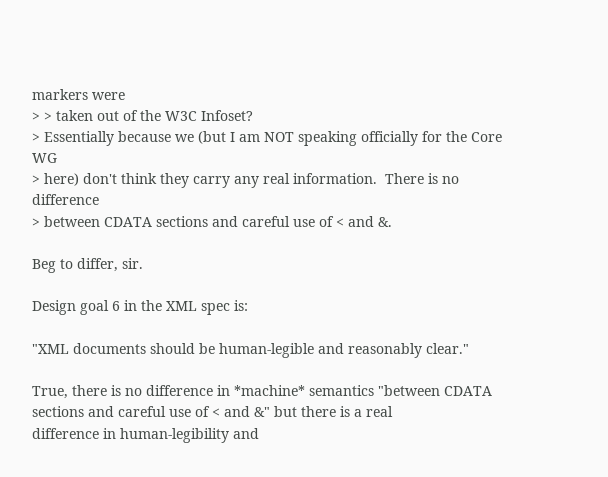markers were
> > taken out of the W3C Infoset?
> Essentially because we (but I am NOT speaking officially for the Core WG
> here) don't think they carry any real information.  There is no difference
> between CDATA sections and careful use of < and &.

Beg to differ, sir.

Design goal 6 in the XML spec is:

"XML documents should be human-legible and reasonably clear."

True, there is no difference in *machine* semantics "between CDATA
sections and careful use of < and &" but there is a real
difference in human-legibility and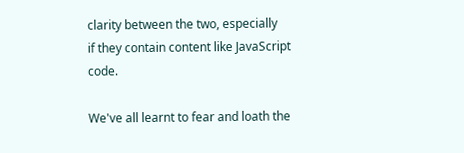clarity between the two, especially
if they contain content like JavaScript code.

We've all learnt to fear and loath the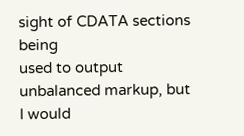sight of CDATA sections being
used to output unbalanced markup, but I would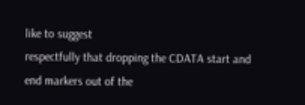like to suggest
respectfully that dropping the CDATA start and end markers out of the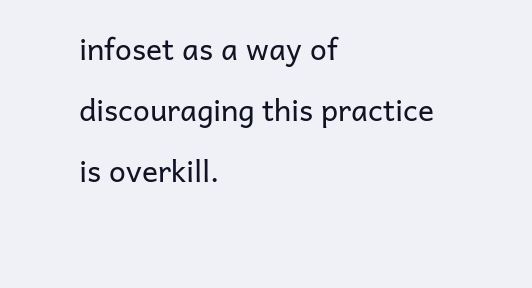infoset as a way of discouraging this practice is overkill.